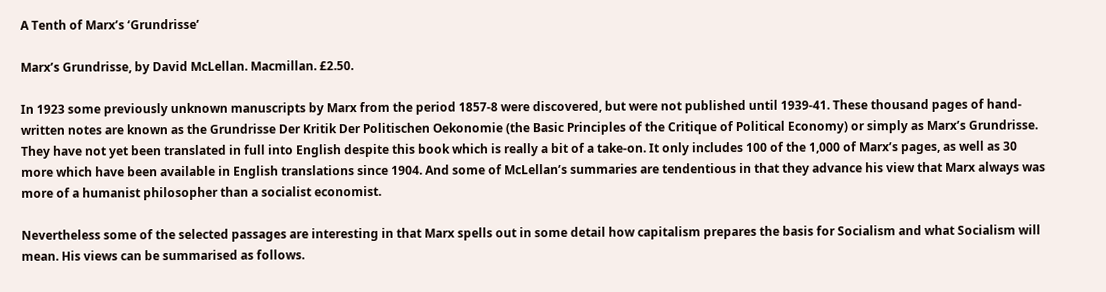A Tenth of Marx’s ‘Grundrisse’

Marx’s Grundrisse, by David McLellan. Macmillan. £2.50.

In 1923 some previously unknown manuscripts by Marx from the period 1857-8 were discovered, but were not published until 1939-41. These thousand pages of hand-written notes are known as the Grundrisse Der Kritik Der Politischen Oekonomie (the Basic Principles of the Critique of Political Economy) or simply as Marx’s Grundrisse. They have not yet been translated in full into English despite this book which is really a bit of a take-on. It only includes 100 of the 1,000 of Marx’s pages, as well as 30 more which have been available in English translations since 1904. And some of McLellan’s summaries are tendentious in that they advance his view that Marx always was more of a humanist philosopher than a socialist economist.

Nevertheless some of the selected passages are interesting in that Marx spells out in some detail how capitalism prepares the basis for Socialism and what Socialism will mean. His views can be summarised as follows.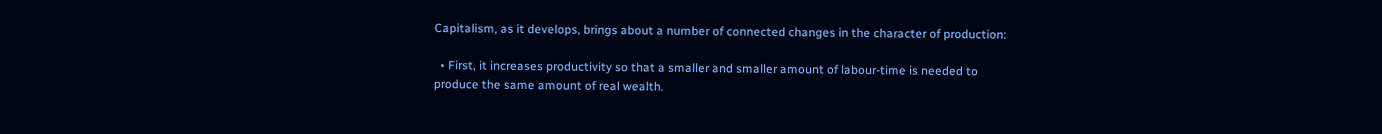Capitalism, as it develops, brings about a number of connected changes in the character of production:

  • First, it increases productivity so that a smaller and smaller amount of labour-time is needed to produce the same amount of real wealth.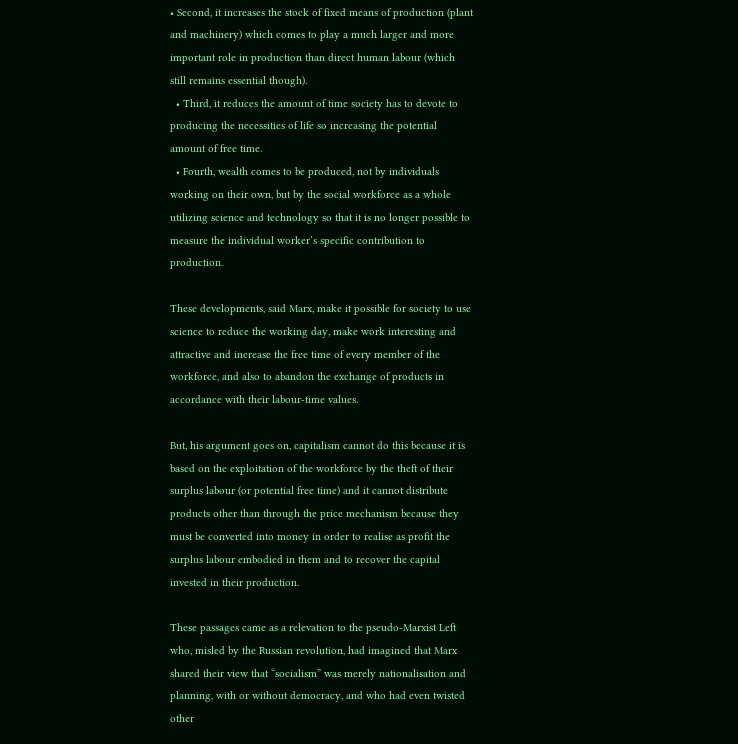• Second, it increases the stock of fixed means of production (plant and machinery) which comes to play a much larger and more important role in production than direct human labour (which still remains essential though).
  • Third, it reduces the amount of time society has to devote to producing the necessities of life so increasing the potential amount of free time.
  • Fourth, wealth comes to be produced, not by individuals working on their own, but by the social workforce as a whole utilizing science and technology so that it is no longer possible to measure the individual worker’s specific contribution to production.

These developments, said Marx, make it possible for society to use science to reduce the working day, make work interesting and attractive and increase the free time of every member of the workforce, and also to abandon the exchange of products in accordance with their labour-time values.

But, his argument goes on, capitalism cannot do this because it is based on the exploitation of the workforce by the theft of their surplus labour (or potential free time) and it cannot distribute products other than through the price mechanism because they must be converted into money in order to realise as profit the surplus labour embodied in them and to recover the capital invested in their production.

These passages came as a relevation to the pseudo-Marxist Left who, misled by the Russian revolution, had imagined that Marx shared their view that “socialism” was merely nationalisation and planning, with or without democracy, and who had even twisted other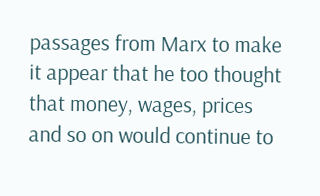passages from Marx to make it appear that he too thought that money, wages, prices and so on would continue to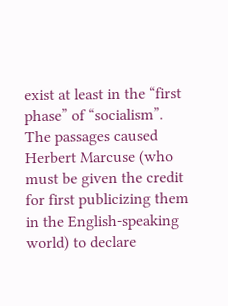exist at least in the “first phase” of “socialism”. The passages caused Herbert Marcuse (who must be given the credit for first publicizing them in the English-speaking world) to declare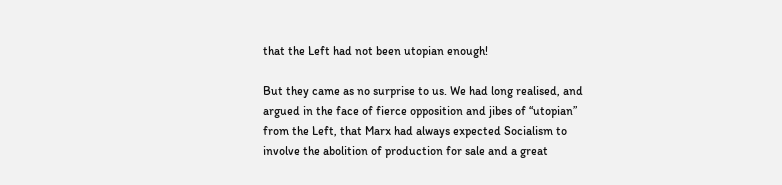that the Left had not been utopian enough!

But they came as no surprise to us. We had long realised, and argued in the face of fierce opposition and jibes of “utopian” from the Left, that Marx had always expected Socialism to involve the abolition of production for sale and a great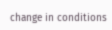change in conditions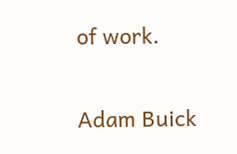of work.

Adam Buick